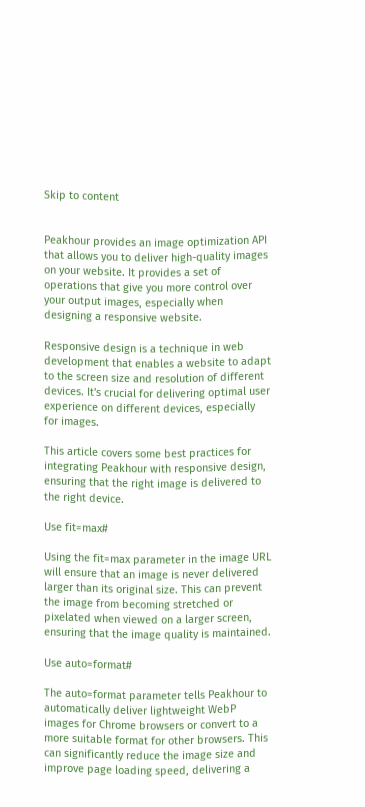Skip to content


Peakhour provides an image optimization API that allows you to deliver high-quality images on your website. It provides a set of operations that give you more control over your output images, especially when designing a responsive website.

Responsive design is a technique in web development that enables a website to adapt to the screen size and resolution of different devices. It's crucial for delivering optimal user experience on different devices, especially for images.

This article covers some best practices for integrating Peakhour with responsive design, ensuring that the right image is delivered to the right device.

Use fit=max#

Using the fit=max parameter in the image URL will ensure that an image is never delivered larger than its original size. This can prevent the image from becoming stretched or pixelated when viewed on a larger screen, ensuring that the image quality is maintained.

Use auto=format#

The auto=format parameter tells Peakhour to automatically deliver lightweight WebP images for Chrome browsers or convert to a more suitable format for other browsers. This can significantly reduce the image size and improve page loading speed, delivering a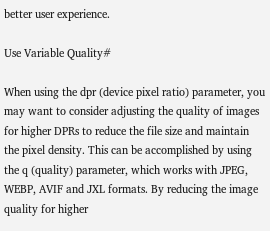better user experience.

Use Variable Quality#

When using the dpr (device pixel ratio) parameter, you may want to consider adjusting the quality of images for higher DPRs to reduce the file size and maintain the pixel density. This can be accomplished by using the q (quality) parameter, which works with JPEG, WEBP, AVIF and JXL formats. By reducing the image quality for higher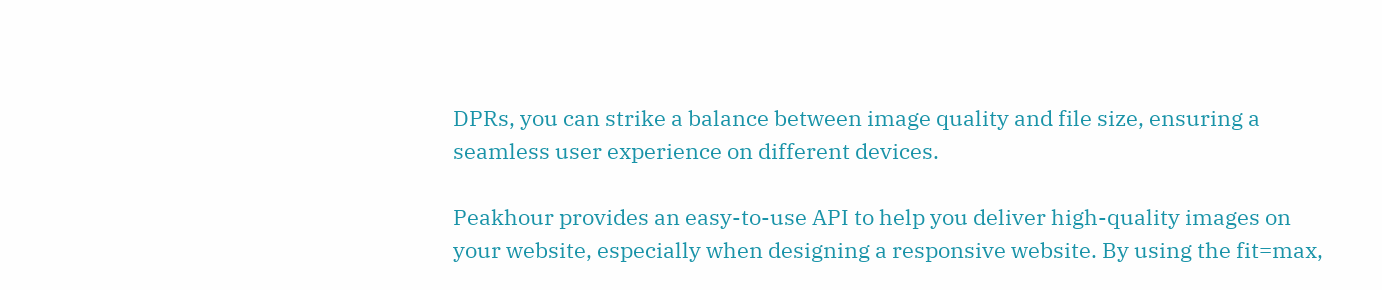DPRs, you can strike a balance between image quality and file size, ensuring a seamless user experience on different devices.

Peakhour provides an easy-to-use API to help you deliver high-quality images on your website, especially when designing a responsive website. By using the fit=max,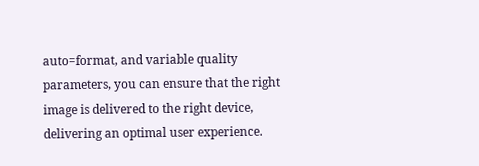auto=format, and variable quality parameters, you can ensure that the right image is delivered to the right device, delivering an optimal user experience.